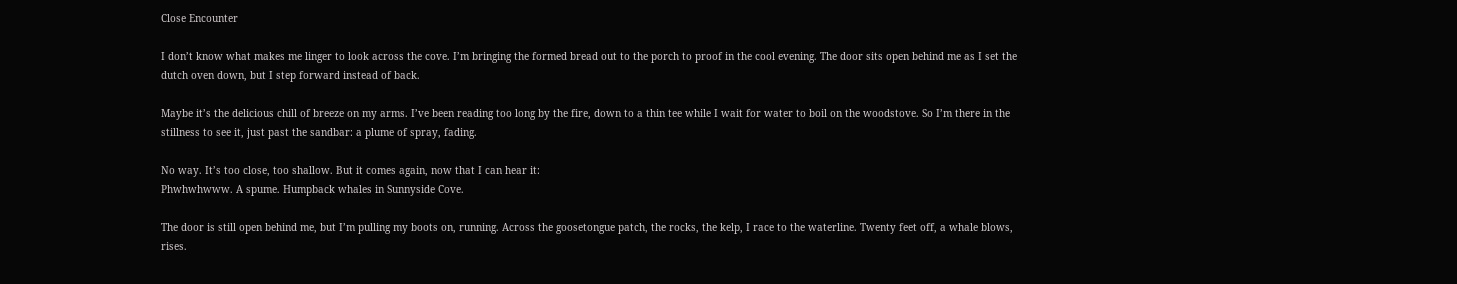Close Encounter

I don’t know what makes me linger to look across the cove. I’m bringing the formed bread out to the porch to proof in the cool evening. The door sits open behind me as I set the dutch oven down, but I step forward instead of back.

Maybe it’s the delicious chill of breeze on my arms. I’ve been reading too long by the fire, down to a thin tee while I wait for water to boil on the woodstove. So I’m there in the stillness to see it, just past the sandbar: a plume of spray, fading.

No way. It’s too close, too shallow. But it comes again, now that I can hear it:
Phwhwhwww. A spume. Humpback whales in Sunnyside Cove.

The door is still open behind me, but I’m pulling my boots on, running. Across the goosetongue patch, the rocks, the kelp, I race to the waterline. Twenty feet off, a whale blows, rises.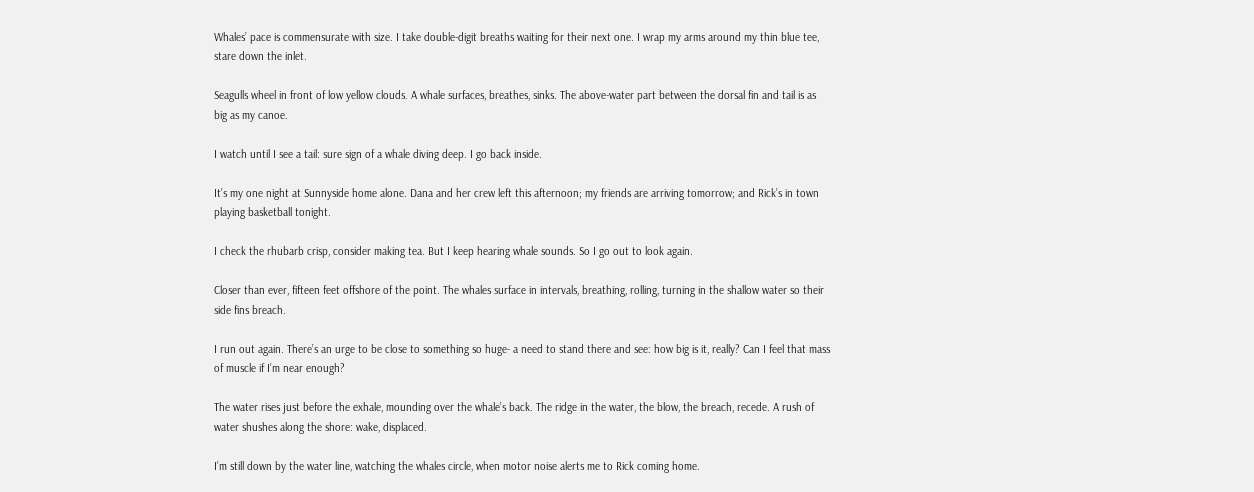Whales’ pace is commensurate with size. I take double-digit breaths waiting for their next one. I wrap my arms around my thin blue tee, stare down the inlet.

Seagulls wheel in front of low yellow clouds. A whale surfaces, breathes, sinks. The above-water part between the dorsal fin and tail is as big as my canoe.

I watch until I see a tail: sure sign of a whale diving deep. I go back inside.

It’s my one night at Sunnyside home alone. Dana and her crew left this afternoon; my friends are arriving tomorrow; and Rick’s in town playing basketball tonight.

I check the rhubarb crisp, consider making tea. But I keep hearing whale sounds. So I go out to look again.

Closer than ever, fifteen feet offshore of the point. The whales surface in intervals, breathing, rolling, turning in the shallow water so their side fins breach.

I run out again. There’s an urge to be close to something so huge- a need to stand there and see: how big is it, really? Can I feel that mass of muscle if I’m near enough?

The water rises just before the exhale, mounding over the whale’s back. The ridge in the water, the blow, the breach, recede. A rush of water shushes along the shore: wake, displaced.

I’m still down by the water line, watching the whales circle, when motor noise alerts me to Rick coming home.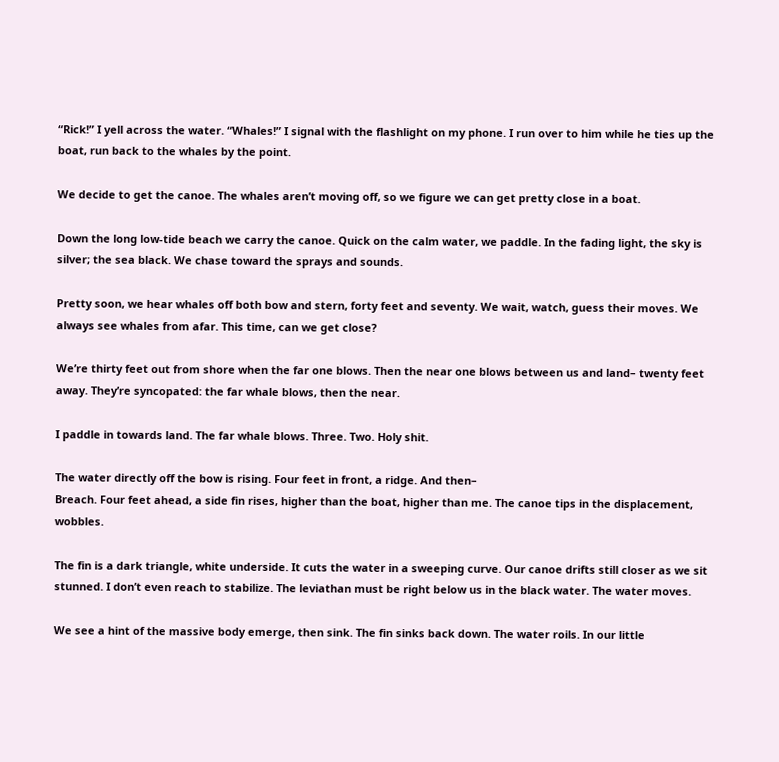“Rick!” I yell across the water. “Whales!” I signal with the flashlight on my phone. I run over to him while he ties up the boat, run back to the whales by the point.

We decide to get the canoe. The whales aren’t moving off, so we figure we can get pretty close in a boat.

Down the long low-tide beach we carry the canoe. Quick on the calm water, we paddle. In the fading light, the sky is silver; the sea black. We chase toward the sprays and sounds.

Pretty soon, we hear whales off both bow and stern, forty feet and seventy. We wait, watch, guess their moves. We always see whales from afar. This time, can we get close?

We’re thirty feet out from shore when the far one blows. Then the near one blows between us and land– twenty feet away. They’re syncopated: the far whale blows, then the near.

I paddle in towards land. The far whale blows. Three. Two. Holy shit.

The water directly off the bow is rising. Four feet in front, a ridge. And then–
Breach. Four feet ahead, a side fin rises, higher than the boat, higher than me. The canoe tips in the displacement, wobbles.

The fin is a dark triangle, white underside. It cuts the water in a sweeping curve. Our canoe drifts still closer as we sit stunned. I don’t even reach to stabilize. The leviathan must be right below us in the black water. The water moves.

We see a hint of the massive body emerge, then sink. The fin sinks back down. The water roils. In our little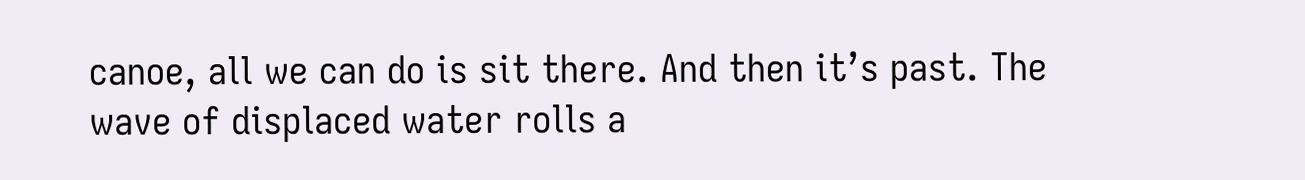canoe, all we can do is sit there. And then it’s past. The wave of displaced water rolls a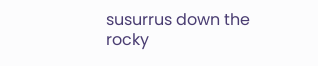susurrus down the rocky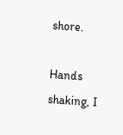shore.

Hands shaking, I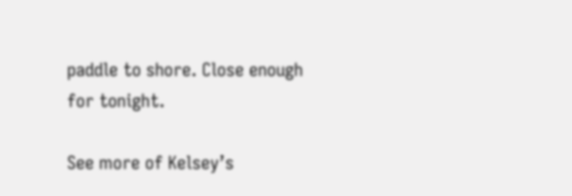paddle to shore. Close enough for tonight.

See more of Kelsey’s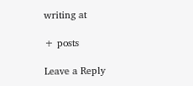writing at

+ posts

Leave a Reply